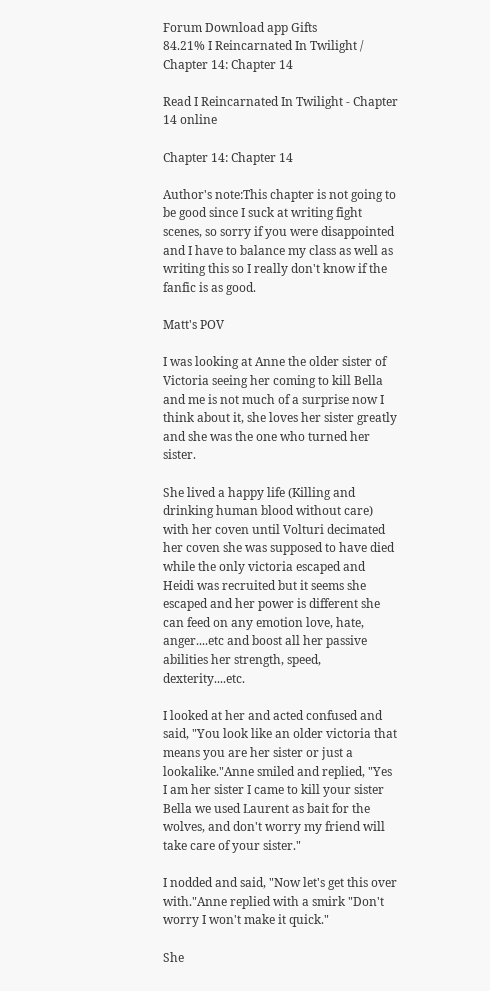Forum Download app Gifts
84.21% I Reincarnated In Twilight / Chapter 14: Chapter 14

Read I Reincarnated In Twilight - Chapter 14 online

Chapter 14: Chapter 14

Author's note:This chapter is not going to be good since I suck at writing fight scenes, so sorry if you were disappointed and I have to balance my class as well as writing this so I really don't know if the fanfic is as good.

Matt's POV

I was looking at Anne the older sister of Victoria seeing her coming to kill Bella and me is not much of a surprise now I think about it, she loves her sister greatly and she was the one who turned her sister.

She lived a happy life (Killing and drinking human blood without care) with her coven until Volturi decimated her coven she was supposed to have died while the only victoria escaped and Heidi was recruited but it seems she escaped and her power is different she can feed on any emotion love, hate, anger....etc and boost all her passive abilities her strength, speed, dexterity....etc.

I looked at her and acted confused and said, "You look like an older victoria that means you are her sister or just a lookalike."Anne smiled and replied, "Yes I am her sister I came to kill your sister Bella we used Laurent as bait for the wolves, and don't worry my friend will take care of your sister."

I nodded and said, "Now let's get this over with."Anne replied with a smirk "Don't worry I won't make it quick."

She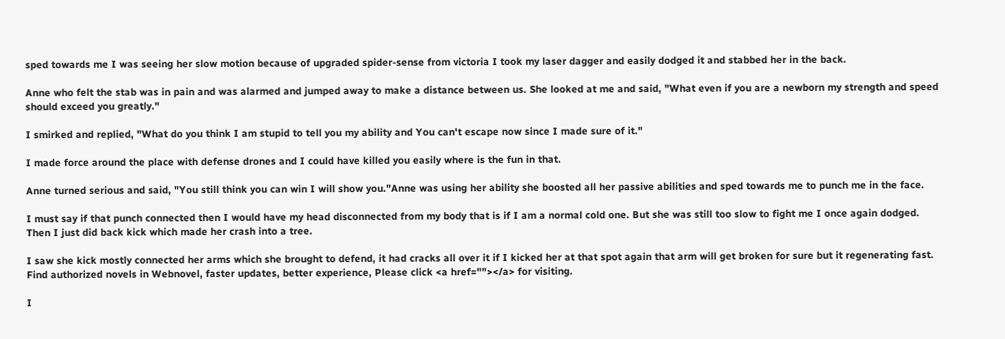sped towards me I was seeing her slow motion because of upgraded spider-sense from victoria I took my laser dagger and easily dodged it and stabbed her in the back.

Anne who felt the stab was in pain and was alarmed and jumped away to make a distance between us. She looked at me and said, "What even if you are a newborn my strength and speed should exceed you greatly."

I smirked and replied, "What do you think I am stupid to tell you my ability and You can't escape now since I made sure of it."

I made force around the place with defense drones and I could have killed you easily where is the fun in that.

Anne turned serious and said, "You still think you can win I will show you."Anne was using her ability she boosted all her passive abilities and sped towards me to punch me in the face.

I must say if that punch connected then I would have my head disconnected from my body that is if I am a normal cold one. But she was still too slow to fight me I once again dodged. Then I just did back kick which made her crash into a tree.

I saw she kick mostly connected her arms which she brought to defend, it had cracks all over it if I kicked her at that spot again that arm will get broken for sure but it regenerating fast. Find authorized novels in Webnovel, faster updates, better experience, Please click <a href=""></a> for visiting.

I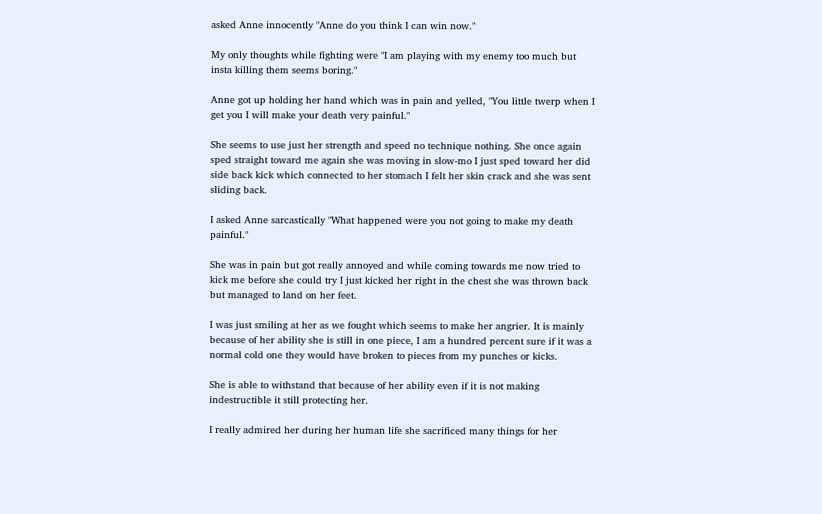asked Anne innocently "Anne do you think I can win now."

My only thoughts while fighting were "I am playing with my enemy too much but insta killing them seems boring."

Anne got up holding her hand which was in pain and yelled, "You little twerp when I get you I will make your death very painful."

She seems to use just her strength and speed no technique nothing. She once again sped straight toward me again she was moving in slow-mo I just sped toward her did side back kick which connected to her stomach I felt her skin crack and she was sent sliding back.

I asked Anne sarcastically "What happened were you not going to make my death painful."

She was in pain but got really annoyed and while coming towards me now tried to kick me before she could try I just kicked her right in the chest she was thrown back but managed to land on her feet.

I was just smiling at her as we fought which seems to make her angrier. It is mainly because of her ability she is still in one piece, I am a hundred percent sure if it was a normal cold one they would have broken to pieces from my punches or kicks.

She is able to withstand that because of her ability even if it is not making indestructible it still protecting her.

I really admired her during her human life she sacrificed many things for her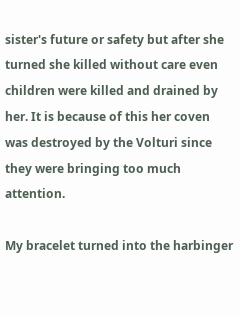sister's future or safety but after she turned she killed without care even children were killed and drained by her. It is because of this her coven was destroyed by the Volturi since they were bringing too much attention.

My bracelet turned into the harbinger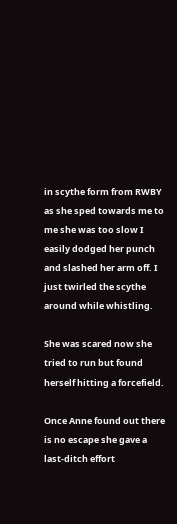in scythe form from RWBY as she sped towards me to me she was too slow I easily dodged her punch and slashed her arm off. I just twirled the scythe around while whistling.

She was scared now she tried to run but found herself hitting a forcefield.

Once Anne found out there is no escape she gave a last-ditch effort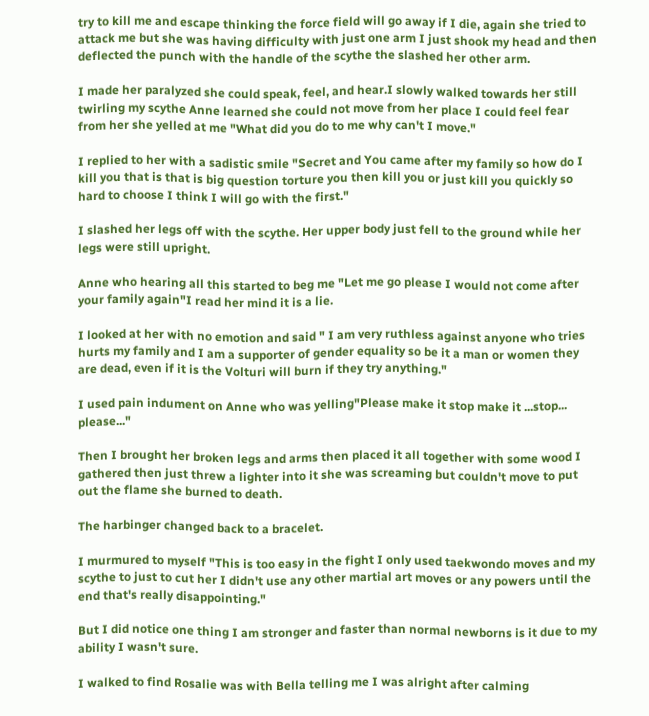try to kill me and escape thinking the force field will go away if I die, again she tried to attack me but she was having difficulty with just one arm I just shook my head and then deflected the punch with the handle of the scythe the slashed her other arm.

I made her paralyzed she could speak, feel, and hear.I slowly walked towards her still twirling my scythe Anne learned she could not move from her place I could feel fear from her she yelled at me "What did you do to me why can't I move."

I replied to her with a sadistic smile "Secret and You came after my family so how do I kill you that is that is big question torture you then kill you or just kill you quickly so hard to choose I think I will go with the first."

I slashed her legs off with the scythe. Her upper body just fell to the ground while her legs were still upright.

Anne who hearing all this started to beg me "Let me go please I would not come after your family again"I read her mind it is a lie.

I looked at her with no emotion and said " I am very ruthless against anyone who tries hurts my family and I am a supporter of gender equality so be it a man or women they are dead, even if it is the Volturi will burn if they try anything."

I used pain indument on Anne who was yelling"Please make it stop make it ...stop... please..."

Then I brought her broken legs and arms then placed it all together with some wood I gathered then just threw a lighter into it she was screaming but couldn't move to put out the flame she burned to death.

The harbinger changed back to a bracelet.

I murmured to myself "This is too easy in the fight I only used taekwondo moves and my scythe to just to cut her I didn't use any other martial art moves or any powers until the end that's really disappointing."

But I did notice one thing I am stronger and faster than normal newborns is it due to my ability I wasn't sure.

I walked to find Rosalie was with Bella telling me I was alright after calming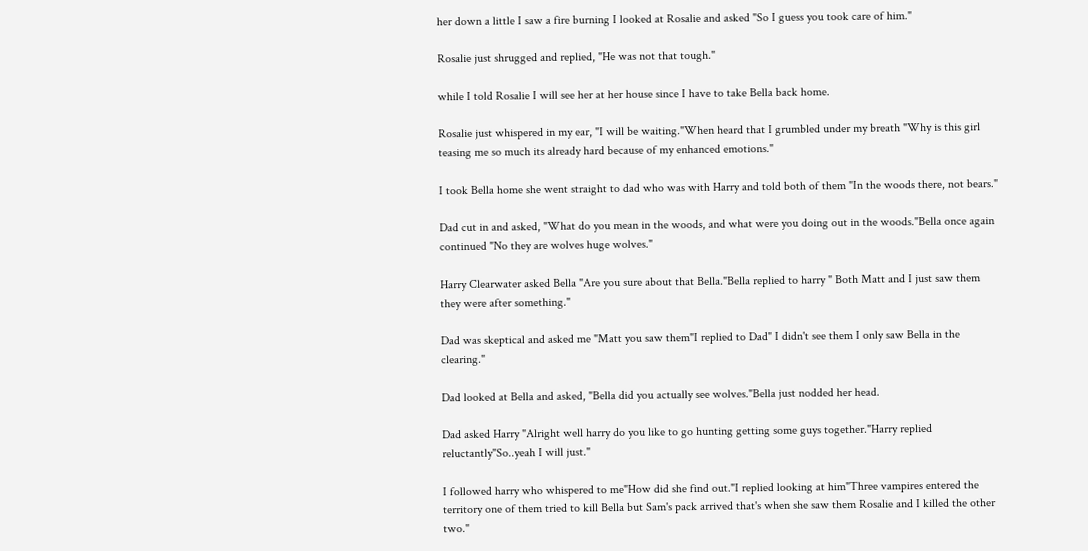her down a little I saw a fire burning I looked at Rosalie and asked "So I guess you took care of him."

Rosalie just shrugged and replied, "He was not that tough."

while I told Rosalie I will see her at her house since I have to take Bella back home.

Rosalie just whispered in my ear, "I will be waiting."When heard that I grumbled under my breath "Why is this girl teasing me so much its already hard because of my enhanced emotions."

I took Bella home she went straight to dad who was with Harry and told both of them "In the woods there, not bears."

Dad cut in and asked, "What do you mean in the woods, and what were you doing out in the woods."Bella once again continued "No they are wolves huge wolves."

Harry Clearwater asked Bella "Are you sure about that Bella."Bella replied to harry " Both Matt and I just saw them they were after something."

Dad was skeptical and asked me "Matt you saw them"I replied to Dad" I didn't see them I only saw Bella in the clearing."

Dad looked at Bella and asked, "Bella did you actually see wolves."Bella just nodded her head.

Dad asked Harry "Alright well harry do you like to go hunting getting some guys together."Harry replied reluctantly"So..yeah I will just."

I followed harry who whispered to me"How did she find out."I replied looking at him"Three vampires entered the territory one of them tried to kill Bella but Sam's pack arrived that's when she saw them Rosalie and I killed the other two."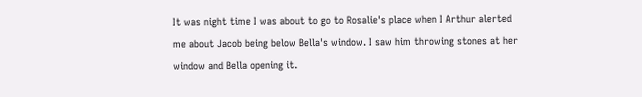It was night time I was about to go to Rosalie's place when I Arthur alerted me about Jacob being below Bella's window. I saw him throwing stones at her window and Bella opening it.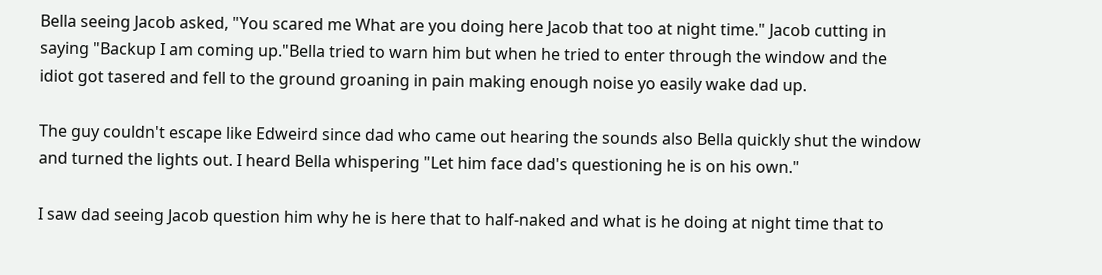Bella seeing Jacob asked, "You scared me What are you doing here Jacob that too at night time." Jacob cutting in saying "Backup I am coming up."Bella tried to warn him but when he tried to enter through the window and the idiot got tasered and fell to the ground groaning in pain making enough noise yo easily wake dad up.

The guy couldn't escape like Edweird since dad who came out hearing the sounds also Bella quickly shut the window and turned the lights out. I heard Bella whispering "Let him face dad's questioning he is on his own."

I saw dad seeing Jacob question him why he is here that to half-naked and what is he doing at night time that to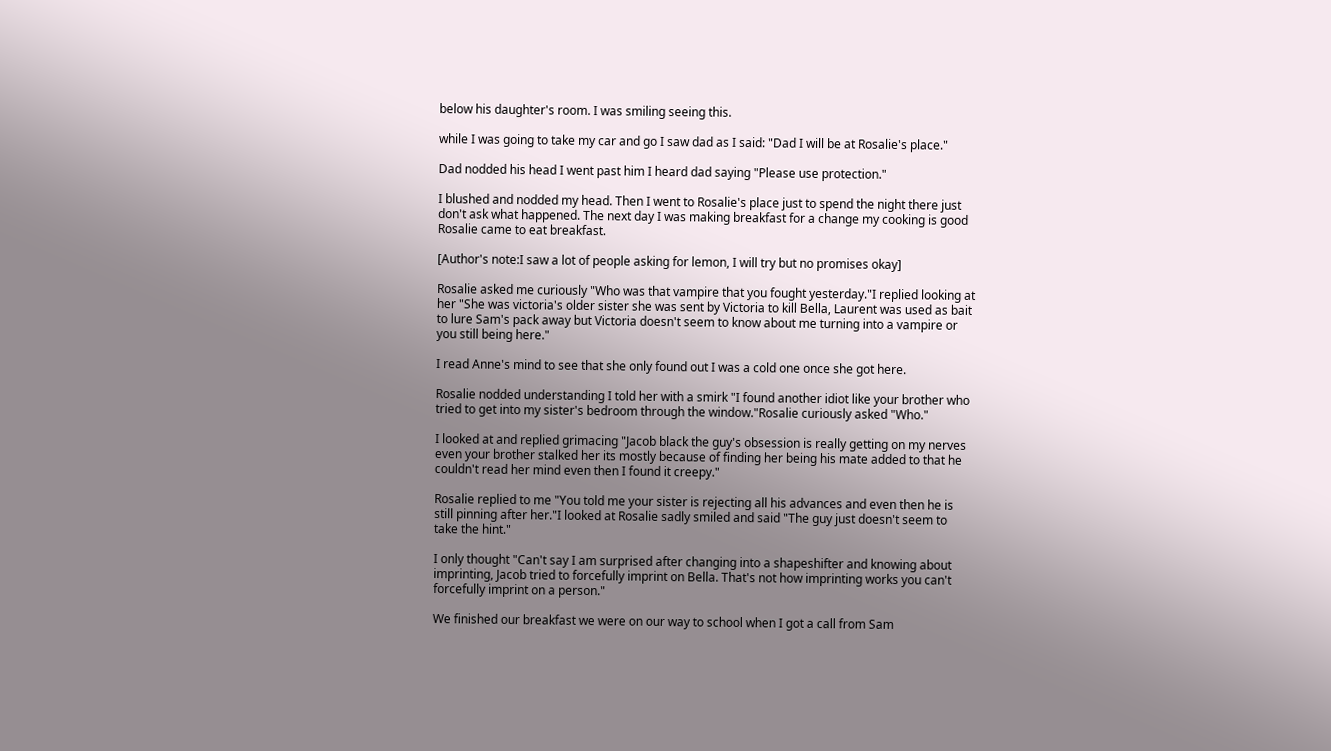below his daughter's room. I was smiling seeing this.

while I was going to take my car and go I saw dad as I said: "Dad I will be at Rosalie's place."

Dad nodded his head I went past him I heard dad saying "Please use protection."

I blushed and nodded my head. Then I went to Rosalie's place just to spend the night there just don't ask what happened. The next day I was making breakfast for a change my cooking is good Rosalie came to eat breakfast.

[Author's note:I saw a lot of people asking for lemon, I will try but no promises okay]

Rosalie asked me curiously "Who was that vampire that you fought yesterday."I replied looking at her "She was victoria's older sister she was sent by Victoria to kill Bella, Laurent was used as bait to lure Sam's pack away but Victoria doesn't seem to know about me turning into a vampire or you still being here."

I read Anne's mind to see that she only found out I was a cold one once she got here.

Rosalie nodded understanding I told her with a smirk "I found another idiot like your brother who tried to get into my sister's bedroom through the window."Rosalie curiously asked "Who."

I looked at and replied grimacing "Jacob black the guy's obsession is really getting on my nerves even your brother stalked her its mostly because of finding her being his mate added to that he couldn't read her mind even then I found it creepy."

Rosalie replied to me "You told me your sister is rejecting all his advances and even then he is still pinning after her."I looked at Rosalie sadly smiled and said "The guy just doesn't seem to take the hint."

I only thought "Can't say I am surprised after changing into a shapeshifter and knowing about imprinting, Jacob tried to forcefully imprint on Bella. That's not how imprinting works you can't forcefully imprint on a person."

We finished our breakfast we were on our way to school when I got a call from Sam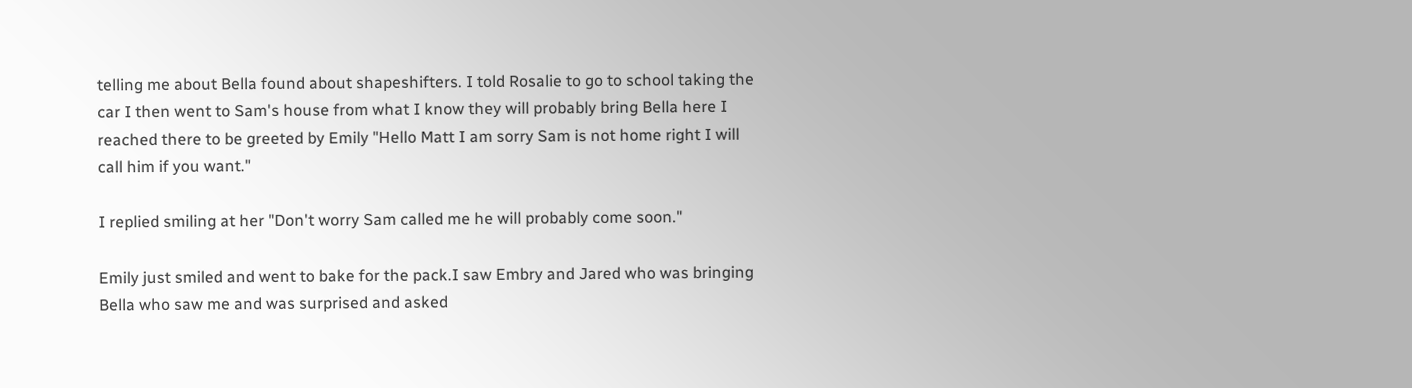telling me about Bella found about shapeshifters. I told Rosalie to go to school taking the car I then went to Sam's house from what I know they will probably bring Bella here I reached there to be greeted by Emily "Hello Matt I am sorry Sam is not home right I will call him if you want."

I replied smiling at her "Don't worry Sam called me he will probably come soon."

Emily just smiled and went to bake for the pack.I saw Embry and Jared who was bringing Bella who saw me and was surprised and asked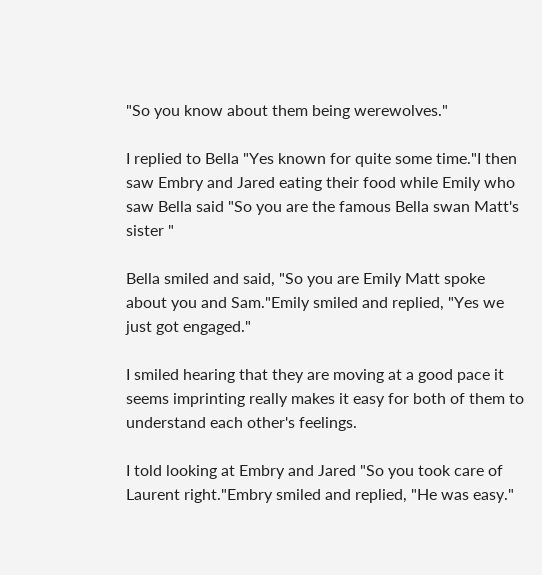"So you know about them being werewolves."

I replied to Bella "Yes known for quite some time."I then saw Embry and Jared eating their food while Emily who saw Bella said "So you are the famous Bella swan Matt's sister "

Bella smiled and said, "So you are Emily Matt spoke about you and Sam."Emily smiled and replied, "Yes we just got engaged."

I smiled hearing that they are moving at a good pace it seems imprinting really makes it easy for both of them to understand each other's feelings.

I told looking at Embry and Jared "So you took care of Laurent right."Embry smiled and replied, "He was easy."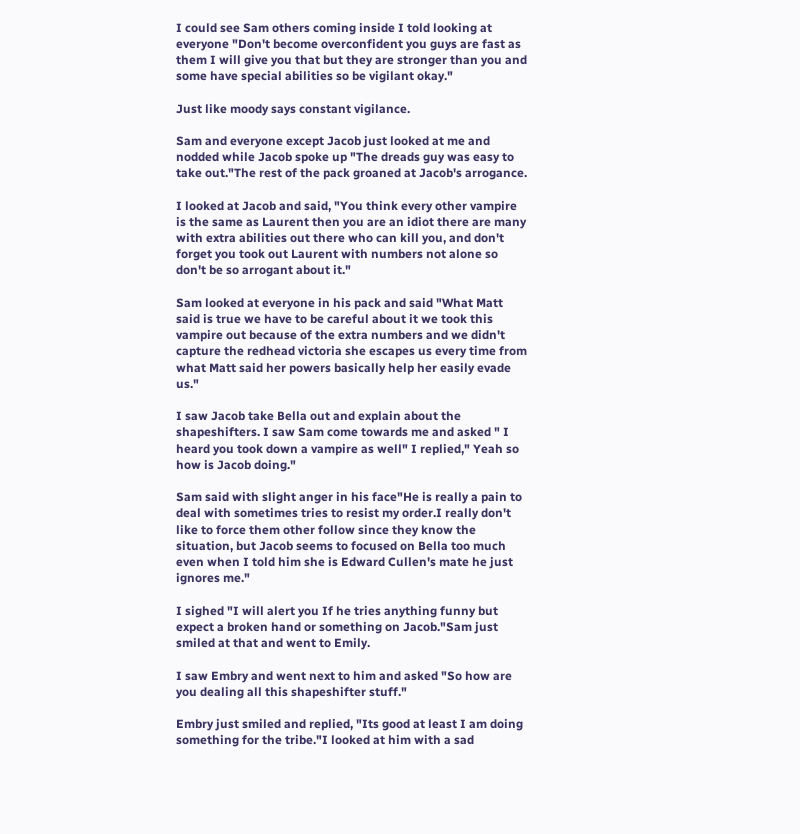I could see Sam others coming inside I told looking at everyone "Don't become overconfident you guys are fast as them I will give you that but they are stronger than you and some have special abilities so be vigilant okay."

Just like moody says constant vigilance.

Sam and everyone except Jacob just looked at me and nodded while Jacob spoke up "The dreads guy was easy to take out."The rest of the pack groaned at Jacob's arrogance.

I looked at Jacob and said, "You think every other vampire is the same as Laurent then you are an idiot there are many with extra abilities out there who can kill you, and don't forget you took out Laurent with numbers not alone so don't be so arrogant about it."

Sam looked at everyone in his pack and said "What Matt said is true we have to be careful about it we took this vampire out because of the extra numbers and we didn't capture the redhead victoria she escapes us every time from what Matt said her powers basically help her easily evade us."

I saw Jacob take Bella out and explain about the shapeshifters. I saw Sam come towards me and asked " I heard you took down a vampire as well" I replied," Yeah so how is Jacob doing."

Sam said with slight anger in his face"He is really a pain to deal with sometimes tries to resist my order.I really don't like to force them other follow since they know the situation, but Jacob seems to focused on Bella too much even when I told him she is Edward Cullen's mate he just ignores me."

I sighed "I will alert you If he tries anything funny but expect a broken hand or something on Jacob."Sam just smiled at that and went to Emily.

I saw Embry and went next to him and asked "So how are you dealing all this shapeshifter stuff."

Embry just smiled and replied, "Its good at least I am doing something for the tribe."I looked at him with a sad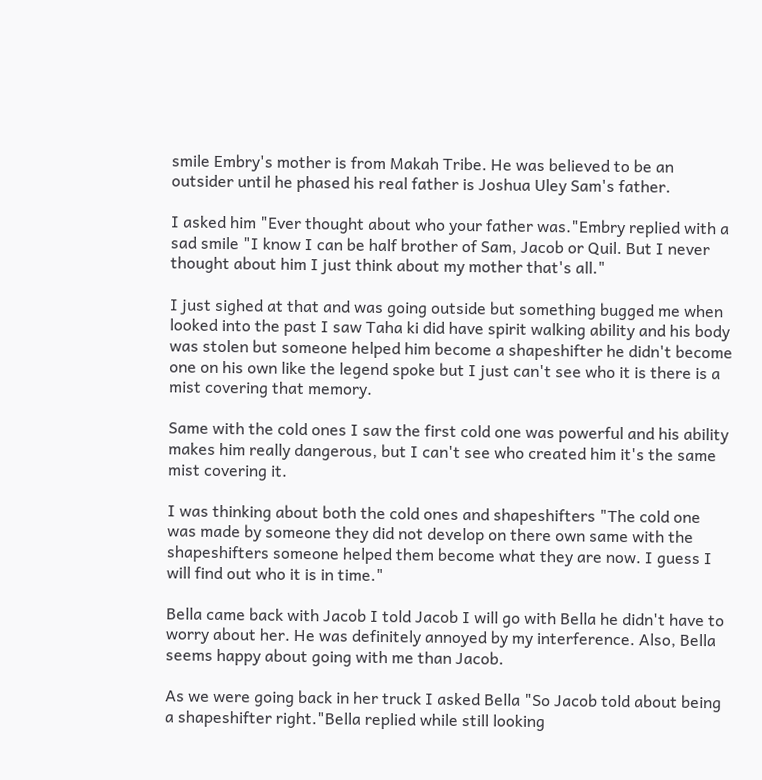smile Embry's mother is from Makah Tribe. He was believed to be an outsider until he phased his real father is Joshua Uley Sam's father.

I asked him "Ever thought about who your father was."Embry replied with a sad smile "I know I can be half brother of Sam, Jacob or Quil. But I never thought about him I just think about my mother that's all."

I just sighed at that and was going outside but something bugged me when looked into the past I saw Taha ki did have spirit walking ability and his body was stolen but someone helped him become a shapeshifter he didn't become one on his own like the legend spoke but I just can't see who it is there is a mist covering that memory.

Same with the cold ones I saw the first cold one was powerful and his ability makes him really dangerous, but I can't see who created him it's the same mist covering it.

I was thinking about both the cold ones and shapeshifters "The cold one was made by someone they did not develop on there own same with the shapeshifters someone helped them become what they are now. I guess I will find out who it is in time."

Bella came back with Jacob I told Jacob I will go with Bella he didn't have to worry about her. He was definitely annoyed by my interference. Also, Bella seems happy about going with me than Jacob.

As we were going back in her truck I asked Bella "So Jacob told about being a shapeshifter right."Bella replied while still looking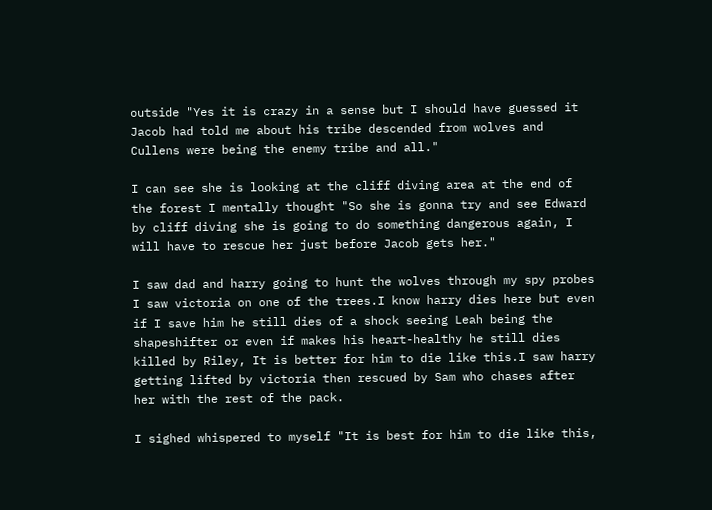outside "Yes it is crazy in a sense but I should have guessed it Jacob had told me about his tribe descended from wolves and Cullens were being the enemy tribe and all."

I can see she is looking at the cliff diving area at the end of the forest I mentally thought "So she is gonna try and see Edward by cliff diving she is going to do something dangerous again, I will have to rescue her just before Jacob gets her."

I saw dad and harry going to hunt the wolves through my spy probes I saw victoria on one of the trees.I know harry dies here but even if I save him he still dies of a shock seeing Leah being the shapeshifter or even if makes his heart-healthy he still dies killed by Riley, It is better for him to die like this.I saw harry getting lifted by victoria then rescued by Sam who chases after her with the rest of the pack.

I sighed whispered to myself "It is best for him to die like this,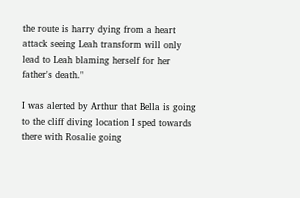the route is harry dying from a heart attack seeing Leah transform will only lead to Leah blaming herself for her father's death."

I was alerted by Arthur that Bella is going to the cliff diving location I sped towards there with Rosalie going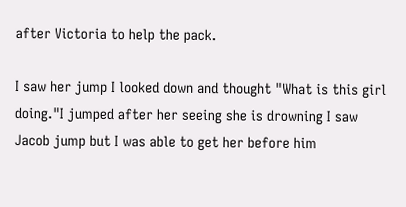after Victoria to help the pack.

I saw her jump I looked down and thought "What is this girl doing."I jumped after her seeing she is drowning I saw Jacob jump but I was able to get her before him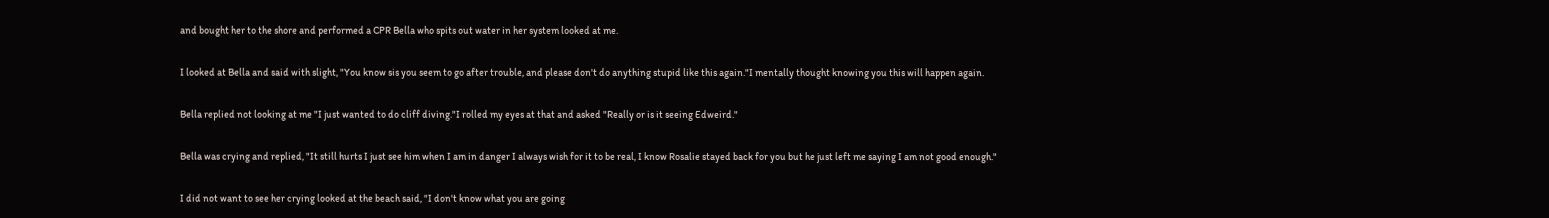and bought her to the shore and performed a CPR Bella who spits out water in her system looked at me.

I looked at Bella and said with slight, "You know sis you seem to go after trouble, and please don't do anything stupid like this again."I mentally thought knowing you this will happen again.

Bella replied not looking at me "I just wanted to do cliff diving."I rolled my eyes at that and asked "Really or is it seeing Edweird."

Bella was crying and replied, "It still hurts I just see him when I am in danger I always wish for it to be real, I know Rosalie stayed back for you but he just left me saying I am not good enough."

I did not want to see her crying looked at the beach said, "I don't know what you are going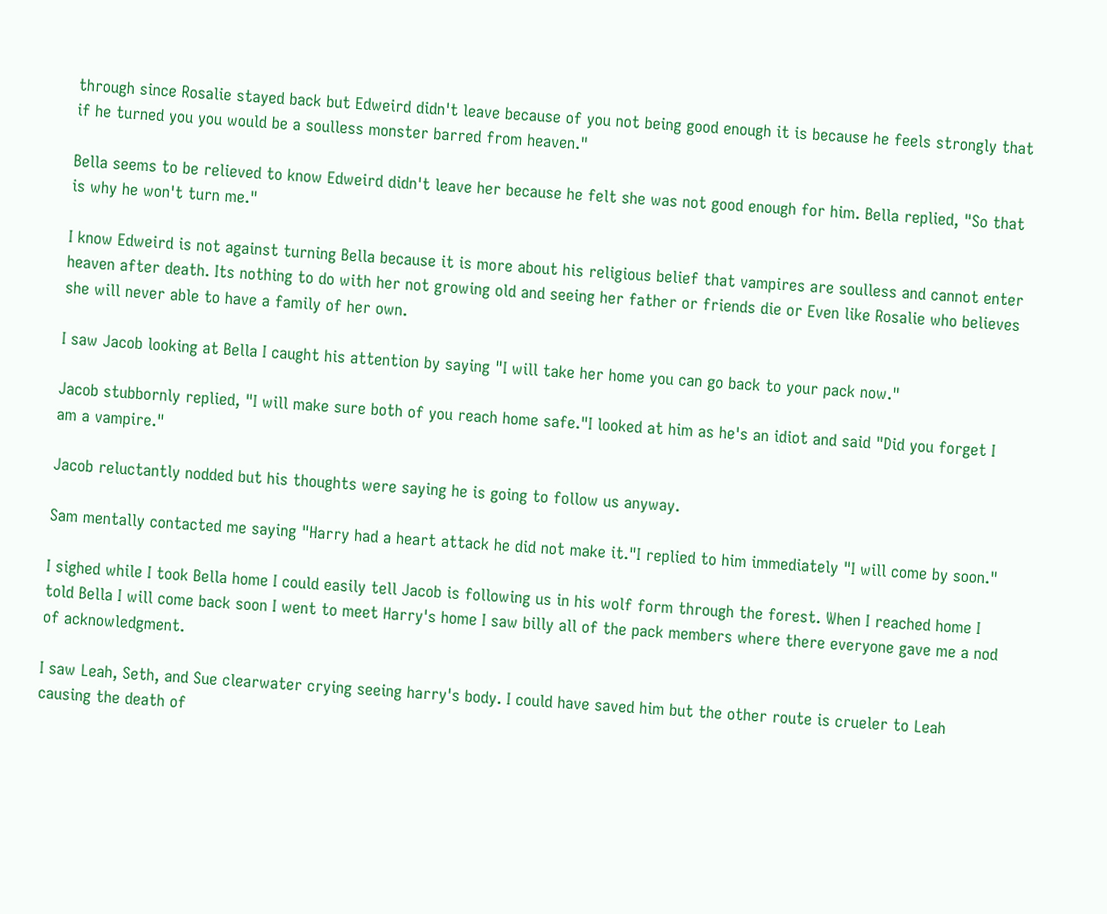through since Rosalie stayed back but Edweird didn't leave because of you not being good enough it is because he feels strongly that if he turned you you would be a soulless monster barred from heaven."

Bella seems to be relieved to know Edweird didn't leave her because he felt she was not good enough for him. Bella replied, "So that is why he won't turn me."

I know Edweird is not against turning Bella because it is more about his religious belief that vampires are soulless and cannot enter heaven after death. Its nothing to do with her not growing old and seeing her father or friends die or Even like Rosalie who believes she will never able to have a family of her own.

I saw Jacob looking at Bella I caught his attention by saying "I will take her home you can go back to your pack now."

Jacob stubbornly replied, "I will make sure both of you reach home safe."I looked at him as he's an idiot and said "Did you forget I am a vampire."

Jacob reluctantly nodded but his thoughts were saying he is going to follow us anyway.

Sam mentally contacted me saying "Harry had a heart attack he did not make it."I replied to him immediately "I will come by soon."

I sighed while I took Bella home I could easily tell Jacob is following us in his wolf form through the forest. When I reached home I told Bella I will come back soon I went to meet Harry's home I saw billy all of the pack members where there everyone gave me a nod of acknowledgment.

I saw Leah, Seth, and Sue clearwater crying seeing harry's body. I could have saved him but the other route is crueler to Leah causing the death of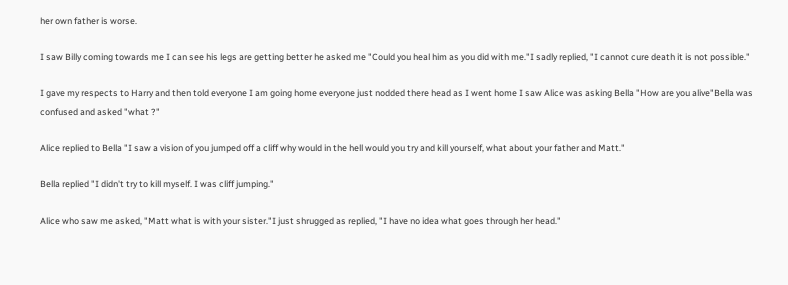her own father is worse.

I saw Billy coming towards me I can see his legs are getting better he asked me "Could you heal him as you did with me."I sadly replied, "I cannot cure death it is not possible."

I gave my respects to Harry and then told everyone I am going home everyone just nodded there head as I went home I saw Alice was asking Bella "How are you alive"Bella was confused and asked "what ?"

Alice replied to Bella "I saw a vision of you jumped off a cliff why would in the hell would you try and kill yourself, what about your father and Matt."

Bella replied "I didn't try to kill myself. I was cliff jumping."

Alice who saw me asked, "Matt what is with your sister."I just shrugged as replied, "I have no idea what goes through her head."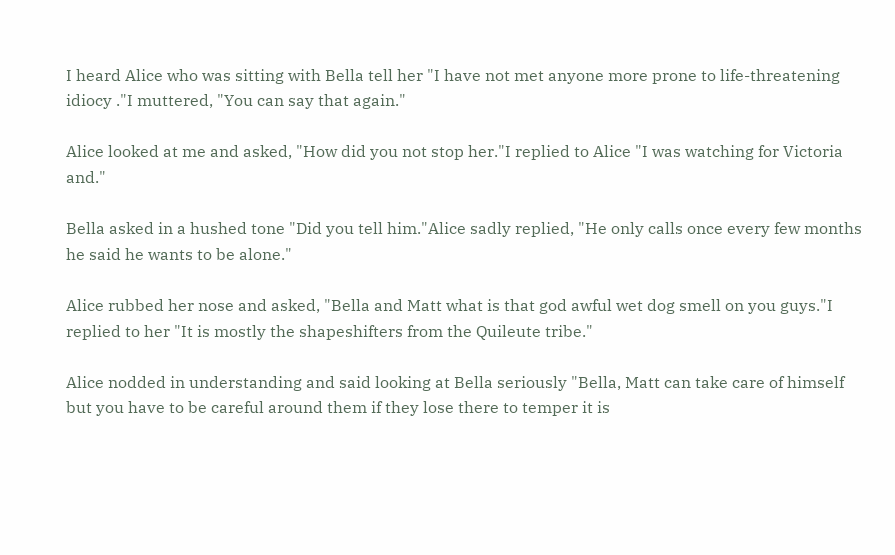I heard Alice who was sitting with Bella tell her "I have not met anyone more prone to life-threatening idiocy ."I muttered, "You can say that again."

Alice looked at me and asked, "How did you not stop her."I replied to Alice "I was watching for Victoria and."

Bella asked in a hushed tone "Did you tell him."Alice sadly replied, "He only calls once every few months he said he wants to be alone."

Alice rubbed her nose and asked, "Bella and Matt what is that god awful wet dog smell on you guys."I replied to her "It is mostly the shapeshifters from the Quileute tribe."

Alice nodded in understanding and said looking at Bella seriously "Bella, Matt can take care of himself but you have to be careful around them if they lose there to temper it is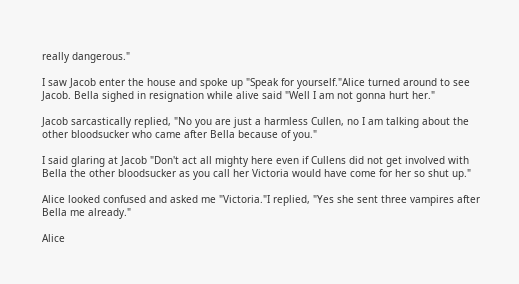really dangerous."

I saw Jacob enter the house and spoke up "Speak for yourself."Alice turned around to see Jacob. Bella sighed in resignation while alive said "Well I am not gonna hurt her."

Jacob sarcastically replied, "No you are just a harmless Cullen, no I am talking about the other bloodsucker who came after Bella because of you."

I said glaring at Jacob "Don't act all mighty here even if Cullens did not get involved with Bella the other bloodsucker as you call her Victoria would have come for her so shut up."

Alice looked confused and asked me "Victoria."I replied, "Yes she sent three vampires after Bella me already."

Alice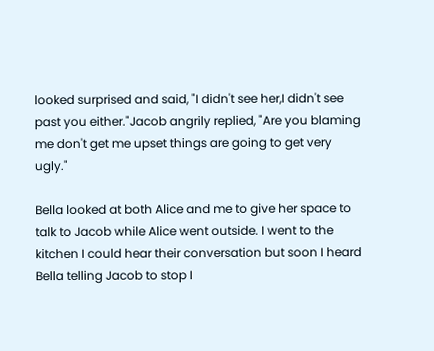looked surprised and said, "I didn't see her,I didn't see past you either."Jacob angrily replied, "Are you blaming me don't get me upset things are going to get very ugly."

Bella looked at both Alice and me to give her space to talk to Jacob while Alice went outside. I went to the kitchen I could hear their conversation but soon I heard Bella telling Jacob to stop I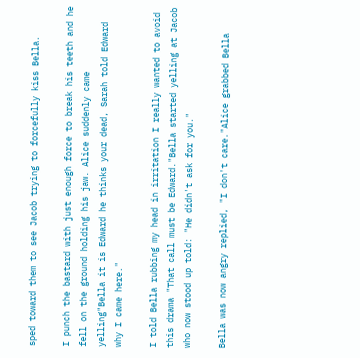sped toward them to see Jacob trying to forcefully kiss Bella.

I punch the bastard with just enough force to break his teeth and he fell on the ground holding his jaw. Alice suddenly came yelling"Bella it is Edward he thinks your dead, Sarah told Edward why I came here."

I told Bella rubbing my head in irritation I really wanted to avoid this drama "That call must be Edward."Bella started yelling at Jacob who now stood up told: "He didn't ask for you."

Bella was now angry replied, "I don't care."Alice grabbed Bella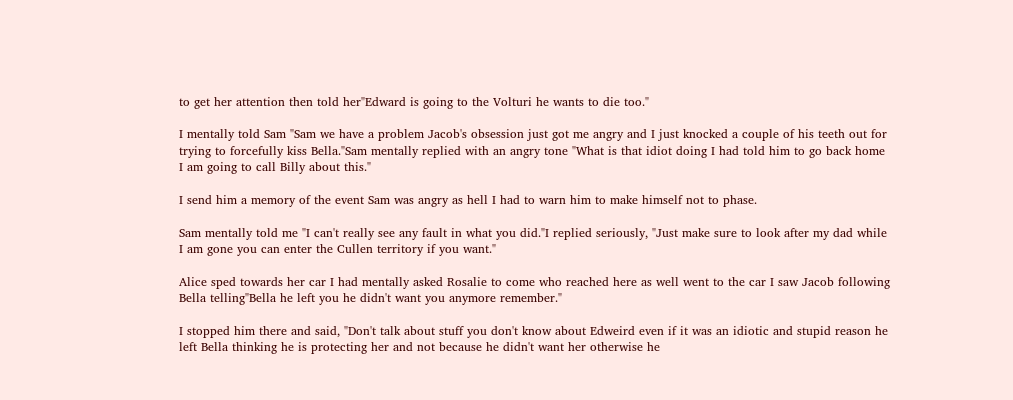to get her attention then told her"Edward is going to the Volturi he wants to die too."

I mentally told Sam "Sam we have a problem Jacob's obsession just got me angry and I just knocked a couple of his teeth out for trying to forcefully kiss Bella."Sam mentally replied with an angry tone "What is that idiot doing I had told him to go back home I am going to call Billy about this."

I send him a memory of the event Sam was angry as hell I had to warn him to make himself not to phase.

Sam mentally told me "I can't really see any fault in what you did."I replied seriously, "Just make sure to look after my dad while I am gone you can enter the Cullen territory if you want."

Alice sped towards her car I had mentally asked Rosalie to come who reached here as well went to the car I saw Jacob following Bella telling"Bella he left you he didn't want you anymore remember."

I stopped him there and said, "Don't talk about stuff you don't know about Edweird even if it was an idiotic and stupid reason he left Bella thinking he is protecting her and not because he didn't want her otherwise he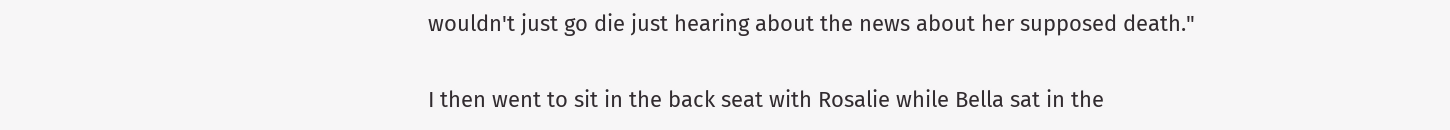wouldn't just go die just hearing about the news about her supposed death."

I then went to sit in the back seat with Rosalie while Bella sat in the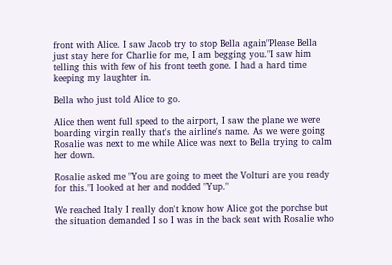front with Alice. I saw Jacob try to stop Bella again"Please Bella just stay here for Charlie for me, I am begging you."I saw him telling this with few of his front teeth gone. I had a hard time keeping my laughter in.

Bella who just told Alice to go.

Alice then went full speed to the airport, I saw the plane we were boarding virgin really that's the airline's name. As we were going Rosalie was next to me while Alice was next to Bella trying to calm her down.

Rosalie asked me "You are going to meet the Volturi are you ready for this."I looked at her and nodded "Yup."

We reached Italy I really don't know how Alice got the porchse but the situation demanded I so I was in the back seat with Rosalie who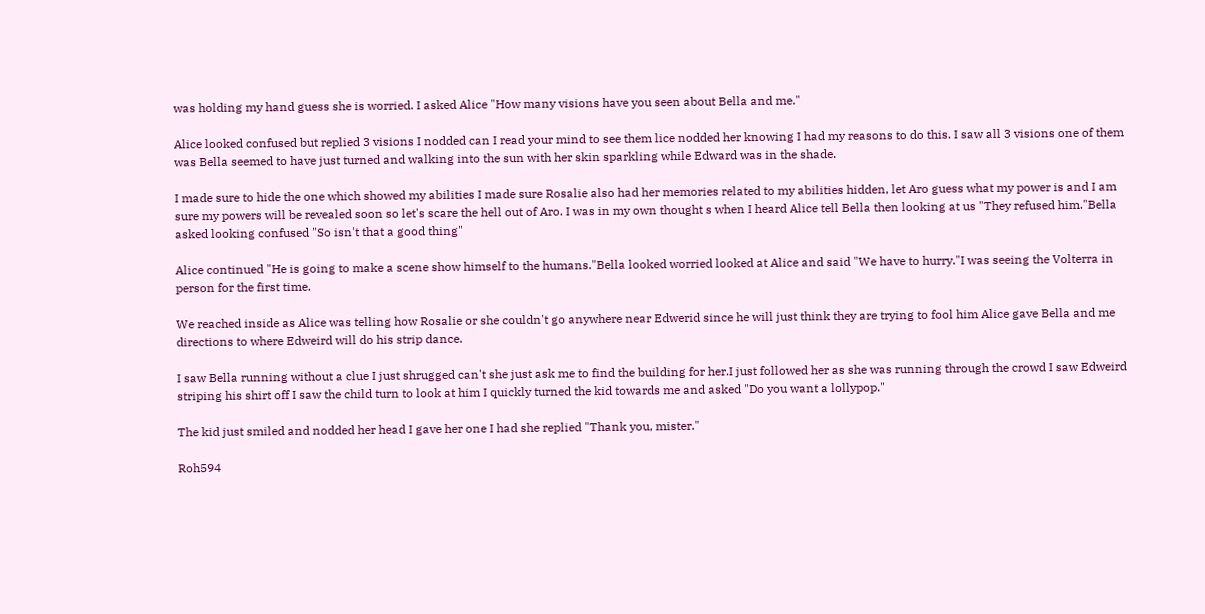was holding my hand guess she is worried. I asked Alice "How many visions have you seen about Bella and me."

Alice looked confused but replied 3 visions I nodded can I read your mind to see them lice nodded her knowing I had my reasons to do this. I saw all 3 visions one of them was Bella seemed to have just turned and walking into the sun with her skin sparkling while Edward was in the shade.

I made sure to hide the one which showed my abilities I made sure Rosalie also had her memories related to my abilities hidden, let Aro guess what my power is and I am sure my powers will be revealed soon so let's scare the hell out of Aro. I was in my own thought s when I heard Alice tell Bella then looking at us "They refused him."Bella asked looking confused "So isn't that a good thing"

Alice continued "He is going to make a scene show himself to the humans."Bella looked worried looked at Alice and said "We have to hurry."I was seeing the Volterra in person for the first time.

We reached inside as Alice was telling how Rosalie or she couldn't go anywhere near Edwerid since he will just think they are trying to fool him Alice gave Bella and me directions to where Edweird will do his strip dance.

I saw Bella running without a clue I just shrugged can't she just ask me to find the building for her.I just followed her as she was running through the crowd I saw Edweird striping his shirt off I saw the child turn to look at him I quickly turned the kid towards me and asked "Do you want a lollypop."

The kid just smiled and nodded her head I gave her one I had she replied "Thank you, mister."

Roh594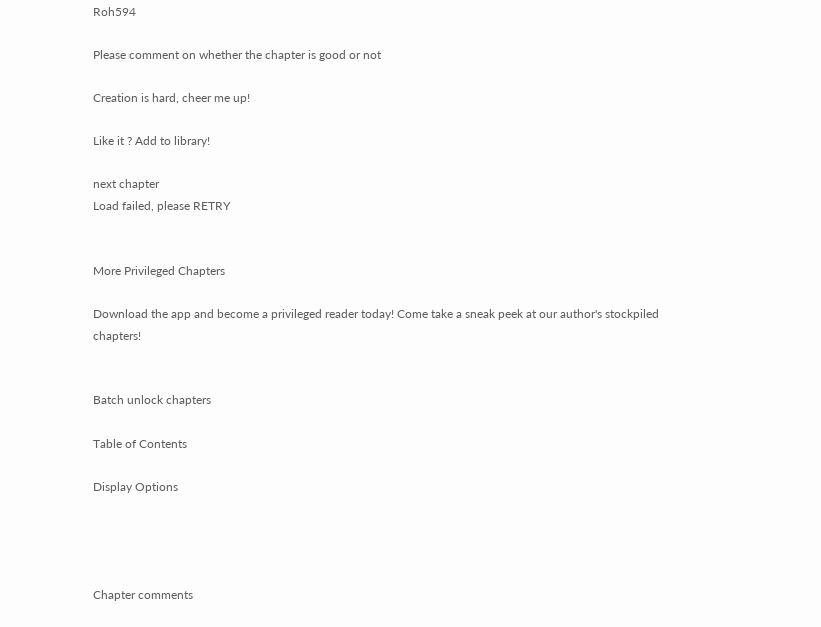Roh594

Please comment on whether the chapter is good or not

Creation is hard, cheer me up!

Like it ? Add to library!

next chapter
Load failed, please RETRY


More Privileged Chapters

Download the app and become a privileged reader today! Come take a sneak peek at our author's stockpiled chapters!


Batch unlock chapters

Table of Contents

Display Options




Chapter comments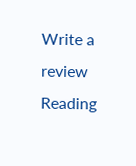Write a review Reading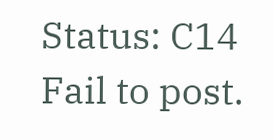Status: C14
Fail to post.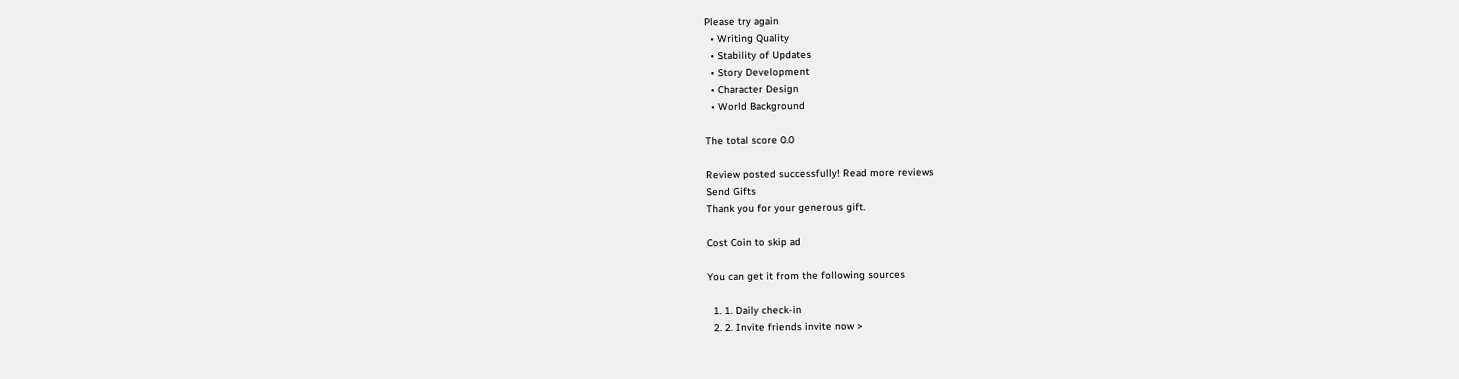Please try again
  • Writing Quality
  • Stability of Updates
  • Story Development
  • Character Design
  • World Background

The total score 0.0

Review posted successfully! Read more reviews
Send Gifts
Thank you for your generous gift.

Cost Coin to skip ad

You can get it from the following sources

  1. 1. Daily check-in
  2. 2. Invite friends invite now >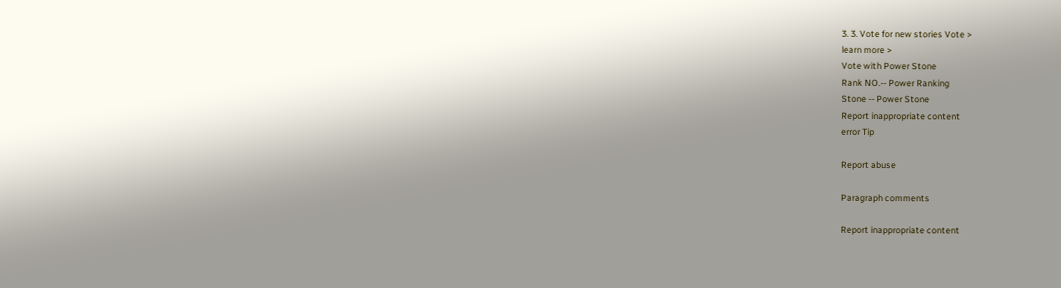3. 3. Vote for new stories Vote >
learn more >
Vote with Power Stone
Rank NO.-- Power Ranking
Stone -- Power Stone
Report inappropriate content
error Tip

Report abuse

Paragraph comments

Report inappropriate content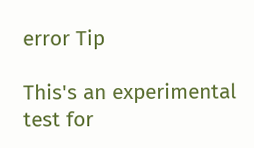error Tip

This's an experimental test for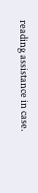reading assistance in case.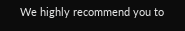We highly recommend you to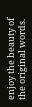enjoy the beauty of the original words.